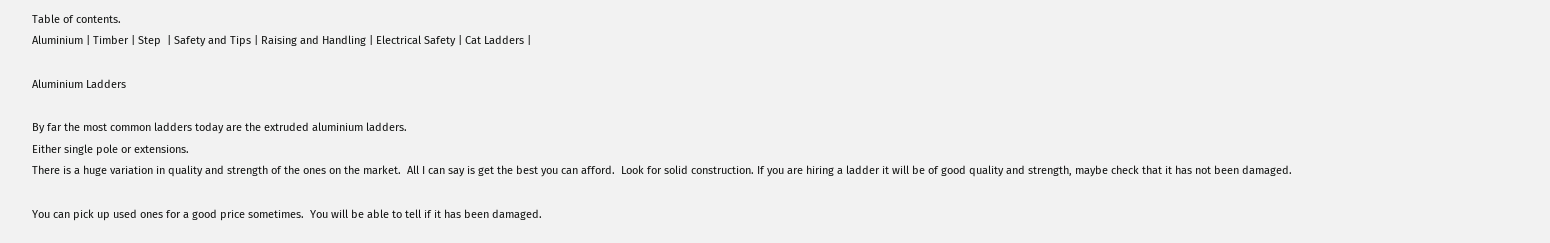Table of contents.
Aluminium | Timber | Step  | Safety and Tips | Raising and Handling | Electrical Safety | Cat Ladders |

Aluminium Ladders

By far the most common ladders today are the extruded aluminium ladders.
Either single pole or extensions.
There is a huge variation in quality and strength of the ones on the market.  All I can say is get the best you can afford.  Look for solid construction. If you are hiring a ladder it will be of good quality and strength, maybe check that it has not been damaged.

You can pick up used ones for a good price sometimes.  You will be able to tell if it has been damaged.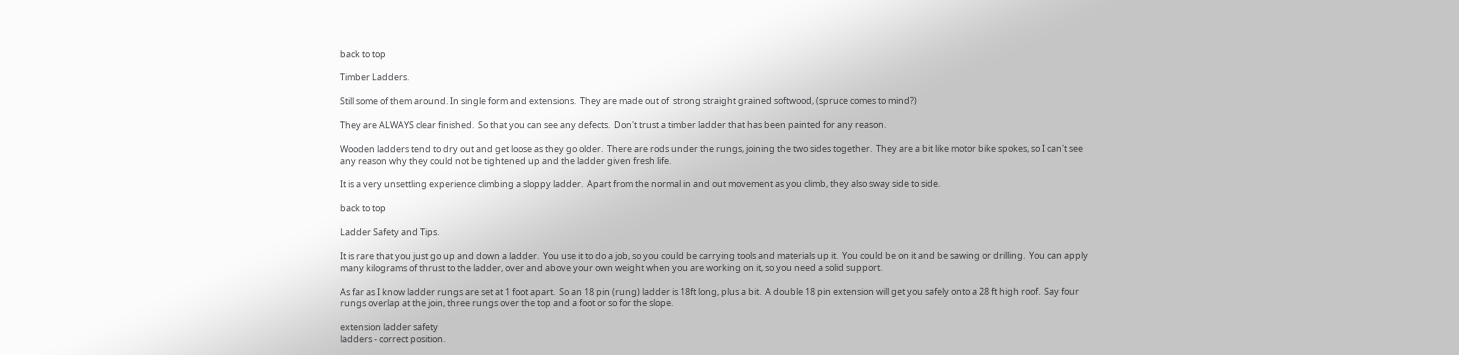back to top

Timber Ladders.

Still some of them around. In single form and extensions.  They are made out of  strong straight grained softwood, (spruce comes to mind?)

They are ALWAYS clear finished.  So that you can see any defects.  Don't trust a timber ladder that has been painted for any reason.

Wooden ladders tend to dry out and get loose as they go older.  There are rods under the rungs, joining the two sides together.  They are a bit like motor bike spokes, so I can't see any reason why they could not be tightened up and the ladder given fresh life.

It is a very unsettling experience climbing a sloppy ladder.  Apart from the normal in and out movement as you climb, they also sway side to side.

back to top

Ladder Safety and Tips.

It is rare that you just go up and down a ladder.  You use it to do a job, so you could be carrying tools and materials up it.  You could be on it and be sawing or drilling.  You can apply many kilograms of thrust to the ladder, over and above your own weight when you are working on it, so you need a solid support.

As far as I know ladder rungs are set at 1 foot apart.  So an 18 pin (rung) ladder is 18ft long, plus a bit.  A double 18 pin extension will get you safely onto a 28 ft high roof.  Say four rungs overlap at the join, three rungs over the top and a foot or so for the slope.

extension ladder safety
ladders - correct position.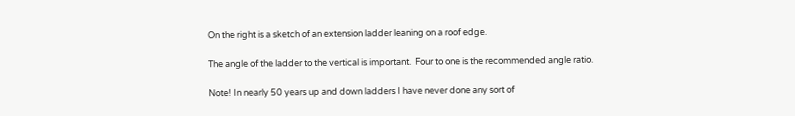On the right is a sketch of an extension ladder leaning on a roof edge.

The angle of the ladder to the vertical is important.  Four to one is the recommended angle ratio.

Note! In nearly 50 years up and down ladders I have never done any sort of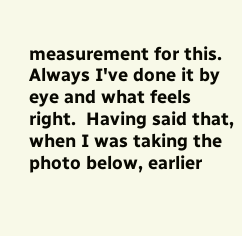measurement for this.  Always I've done it by eye and what feels right.  Having said that, when I was taking the photo below, earlier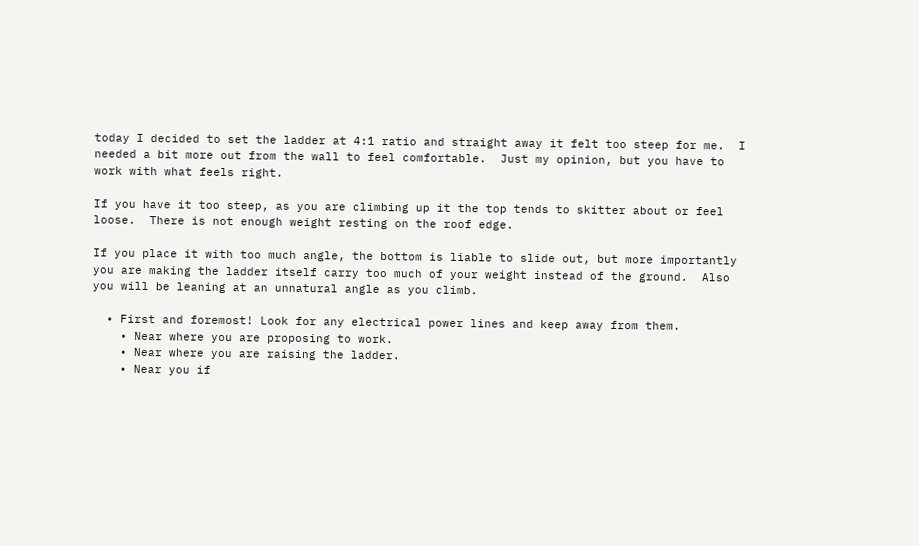today I decided to set the ladder at 4:1 ratio and straight away it felt too steep for me.  I needed a bit more out from the wall to feel comfortable.  Just my opinion, but you have to work with what feels right.

If you have it too steep, as you are climbing up it the top tends to skitter about or feel loose.  There is not enough weight resting on the roof edge.

If you place it with too much angle, the bottom is liable to slide out, but more importantly you are making the ladder itself carry too much of your weight instead of the ground.  Also you will be leaning at an unnatural angle as you climb.

  • First and foremost! Look for any electrical power lines and keep away from them.
    • Near where you are proposing to work.
    • Near where you are raising the ladder.
    • Near you if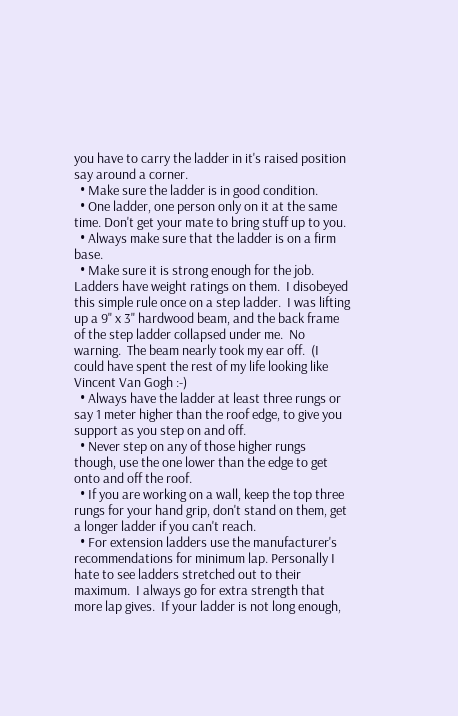you have to carry the ladder in it's raised position say around a corner.
  • Make sure the ladder is in good condition.
  • One ladder, one person only on it at the same time. Don't get your mate to bring stuff up to you.
  • Always make sure that the ladder is on a firm base.
  • Make sure it is strong enough for the job.  Ladders have weight ratings on them.  I disobeyed this simple rule once on a step ladder.  I was lifting up a 9" x 3" hardwood beam, and the back frame of the step ladder collapsed under me.  No warning.  The beam nearly took my ear off.  (I could have spent the rest of my life looking like Vincent Van Gogh :-)
  • Always have the ladder at least three rungs or say 1 meter higher than the roof edge, to give you support as you step on and off.
  • Never step on any of those higher rungs though, use the one lower than the edge to get onto and off the roof.
  • If you are working on a wall, keep the top three rungs for your hand grip, don't stand on them, get a longer ladder if you can't reach.
  • For extension ladders use the manufacturer's recommendations for minimum lap. Personally I hate to see ladders stretched out to their maximum.  I always go for extra strength that more lap gives.  If your ladder is not long enough,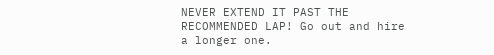NEVER EXTEND IT PAST THE RECOMMENDED LAP! Go out and hire a longer one.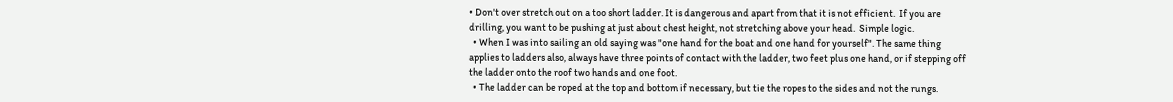• Don't over stretch out on a too short ladder. It is dangerous and apart from that it is not efficient.  If you are drilling, you want to be pushing at just about chest height, not stretching above your head.  Simple logic.
  • When I was into sailing an old saying was "one hand for the boat and one hand for yourself". The same thing applies to ladders also, always have three points of contact with the ladder, two feet plus one hand, or if stepping off the ladder onto the roof two hands and one foot.
  • The ladder can be roped at the top and bottom if necessary, but tie the ropes to the sides and not the rungs.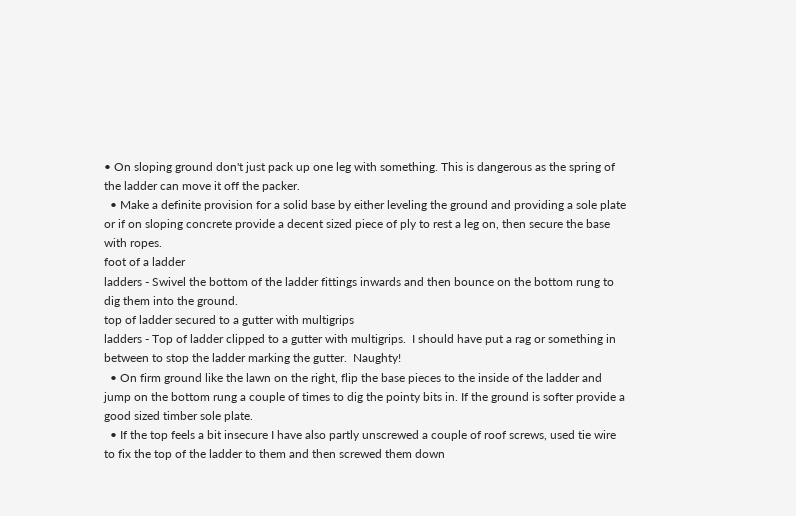• On sloping ground don't just pack up one leg with something. This is dangerous as the spring of the ladder can move it off the packer.
  • Make a definite provision for a solid base by either leveling the ground and providing a sole plate or if on sloping concrete provide a decent sized piece of ply to rest a leg on, then secure the base with ropes.
foot of a ladder
ladders - Swivel the bottom of the ladder fittings inwards and then bounce on the bottom rung to dig them into the ground.
top of ladder secured to a gutter with multigrips
ladders - Top of ladder clipped to a gutter with multigrips.  I should have put a rag or something in between to stop the ladder marking the gutter.  Naughty!
  • On firm ground like the lawn on the right, flip the base pieces to the inside of the ladder and jump on the bottom rung a couple of times to dig the pointy bits in. If the ground is softer provide a good sized timber sole plate.
  • If the top feels a bit insecure I have also partly unscrewed a couple of roof screws, used tie wire to fix the top of the ladder to them and then screwed them down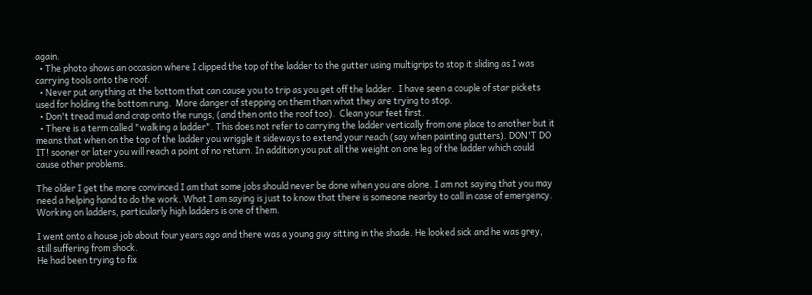again.
  • The photo shows an occasion where I clipped the top of the ladder to the gutter using multigrips to stop it sliding as I was carrying tools onto the roof.
  • Never put anything at the bottom that can cause you to trip as you get off the ladder.  I have seen a couple of star pickets used for holding the bottom rung.  More danger of stepping on them than what they are trying to stop.
  • Don't tread mud and crap onto the rungs, (and then onto the roof too).  Clean your feet first.
  • There is a term called "walking a ladder". This does not refer to carrying the ladder vertically from one place to another but it means that when on the top of the ladder you wriggle it sideways to extend your reach (say when painting gutters). DON'T DO IT! sooner or later you will reach a point of no return. In addition you put all the weight on one leg of the ladder which could cause other problems.

The older I get the more convinced I am that some jobs should never be done when you are alone. I am not saying that you may need a helping hand to do the work. What I am saying is just to know that there is someone nearby to call in case of emergency. Working on ladders, particularly high ladders is one of them.

I went onto a house job about four years ago and there was a young guy sitting in the shade. He looked sick and he was grey, still suffering from shock.
He had been trying to fix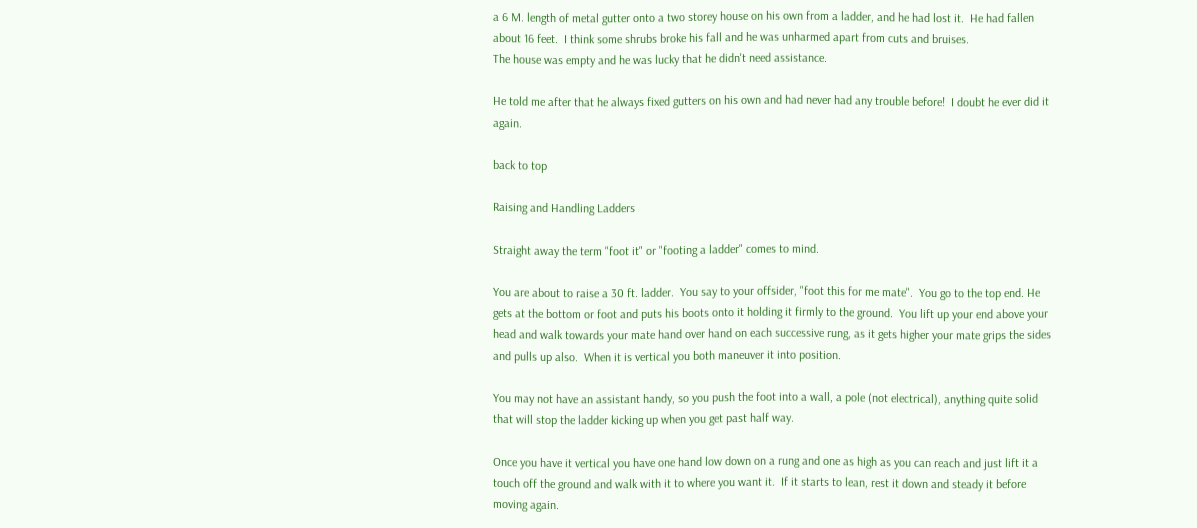a 6 M. length of metal gutter onto a two storey house on his own from a ladder, and he had lost it.  He had fallen about 16 feet.  I think some shrubs broke his fall and he was unharmed apart from cuts and bruises.
The house was empty and he was lucky that he didn't need assistance.

He told me after that he always fixed gutters on his own and had never had any trouble before!  I doubt he ever did it again.

back to top

Raising and Handling Ladders

Straight away the term "foot it" or "footing a ladder" comes to mind.

You are about to raise a 30 ft. ladder.  You say to your offsider, "foot this for me mate".  You go to the top end. He gets at the bottom or foot and puts his boots onto it holding it firmly to the ground.  You lift up your end above your head and walk towards your mate hand over hand on each successive rung, as it gets higher your mate grips the sides and pulls up also.  When it is vertical you both maneuver it into position.

You may not have an assistant handy, so you push the foot into a wall, a pole (not electrical), anything quite solid that will stop the ladder kicking up when you get past half way.

Once you have it vertical you have one hand low down on a rung and one as high as you can reach and just lift it a touch off the ground and walk with it to where you want it.  If it starts to lean, rest it down and steady it before moving again.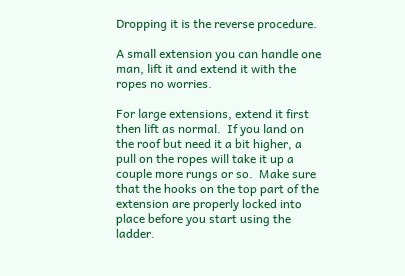Dropping it is the reverse procedure.

A small extension you can handle one man, lift it and extend it with the ropes no worries.

For large extensions, extend it first then lift as normal.  If you land on the roof but need it a bit higher, a pull on the ropes will take it up a couple more rungs or so.  Make sure that the hooks on the top part of the extension are properly locked into place before you start using the ladder.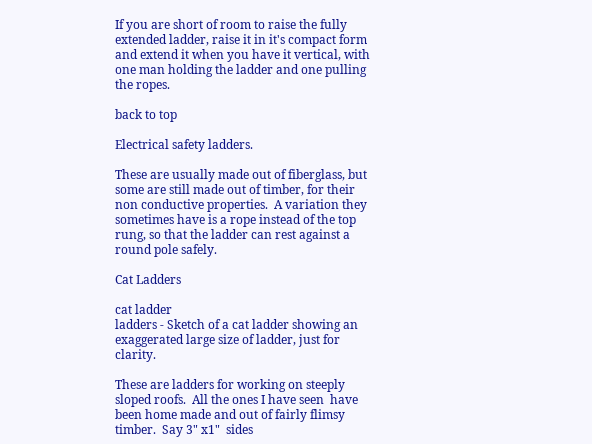If you are short of room to raise the fully extended ladder, raise it in it's compact form and extend it when you have it vertical, with one man holding the ladder and one pulling the ropes.

back to top

Electrical safety ladders.

These are usually made out of fiberglass, but some are still made out of timber, for their non conductive properties.  A variation they sometimes have is a rope instead of the top rung, so that the ladder can rest against a round pole safely.

Cat Ladders

cat ladder
ladders - Sketch of a cat ladder showing an exaggerated large size of ladder, just for clarity.

These are ladders for working on steeply sloped roofs.  All the ones I have seen  have been home made and out of fairly flimsy timber.  Say 3" x1"  sides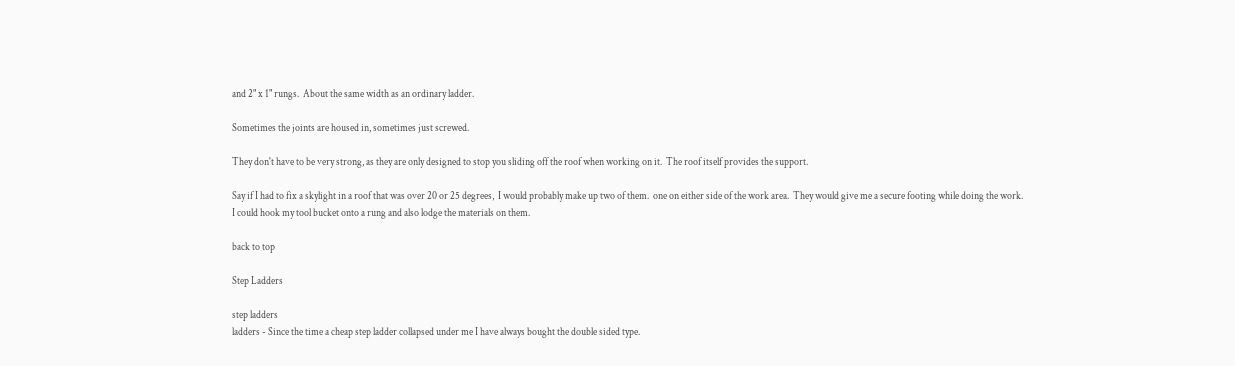and 2" x 1" rungs.  About the same width as an ordinary ladder.

Sometimes the joints are housed in, sometimes just screwed.

They don't have to be very strong, as they are only designed to stop you sliding off the roof when working on it.  The roof itself provides the support.

Say if I had to fix a skylight in a roof that was over 20 or 25 degrees,  I would probably make up two of them.  one on either side of the work area.  They would give me a secure footing while doing the work.  I could hook my tool bucket onto a rung and also lodge the materials on them.

back to top

Step Ladders

step ladders
ladders - Since the time a cheap step ladder collapsed under me I have always bought the double sided type.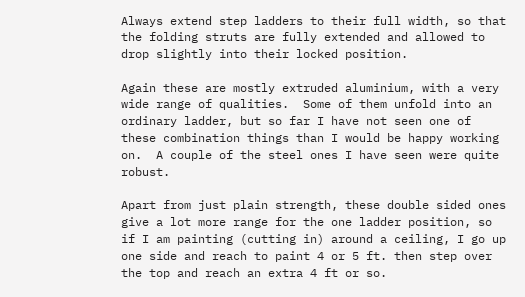Always extend step ladders to their full width, so that the folding struts are fully extended and allowed to drop slightly into their locked position.

Again these are mostly extruded aluminium, with a very wide range of qualities.  Some of them unfold into an ordinary ladder, but so far I have not seen one of these combination things than I would be happy working on.  A couple of the steel ones I have seen were quite robust.

Apart from just plain strength, these double sided ones give a lot more range for the one ladder position, so if I am painting (cutting in) around a ceiling, I go up one side and reach to paint 4 or 5 ft. then step over the top and reach an extra 4 ft or so.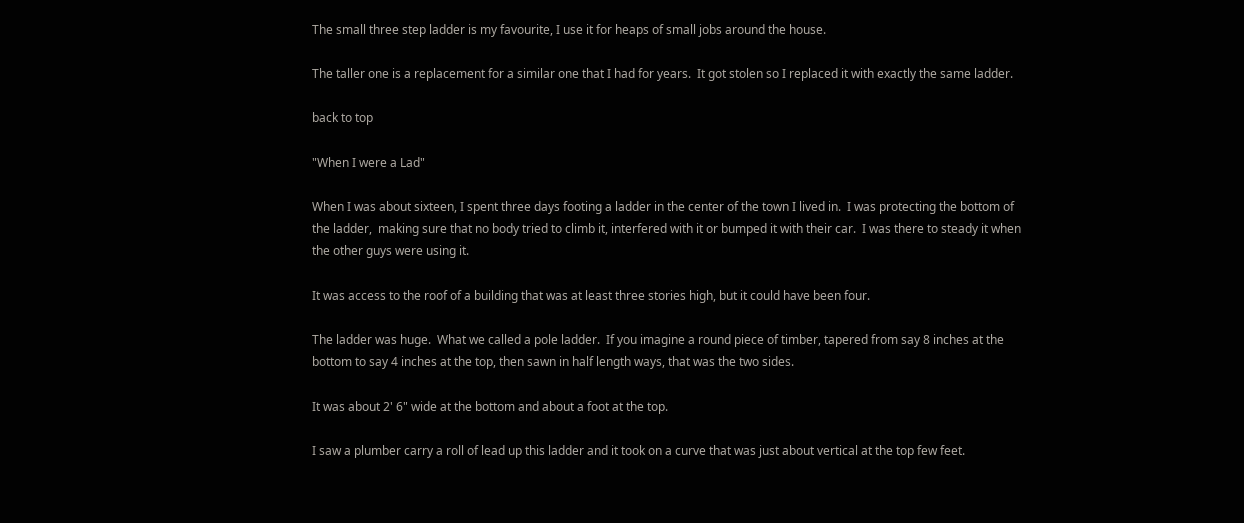The small three step ladder is my favourite, I use it for heaps of small jobs around the house.

The taller one is a replacement for a similar one that I had for years.  It got stolen so I replaced it with exactly the same ladder.

back to top

"When I were a Lad"

When I was about sixteen, I spent three days footing a ladder in the center of the town I lived in.  I was protecting the bottom of the ladder,  making sure that no body tried to climb it, interfered with it or bumped it with their car.  I was there to steady it when the other guys were using it.

It was access to the roof of a building that was at least three stories high, but it could have been four.

The ladder was huge.  What we called a pole ladder.  If you imagine a round piece of timber, tapered from say 8 inches at the bottom to say 4 inches at the top, then sawn in half length ways, that was the two sides.

It was about 2' 6" wide at the bottom and about a foot at the top.

I saw a plumber carry a roll of lead up this ladder and it took on a curve that was just about vertical at the top few feet.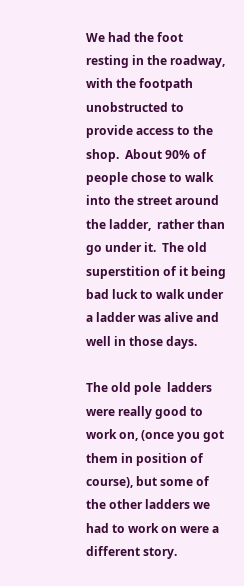We had the foot resting in the roadway, with the footpath unobstructed to provide access to the shop.  About 90% of people chose to walk into the street around the ladder,  rather than go under it.  The old superstition of it being bad luck to walk under a ladder was alive and well in those days.

The old pole  ladders were really good to work on, (once you got them in position of course), but some of the other ladders we had to work on were a different story.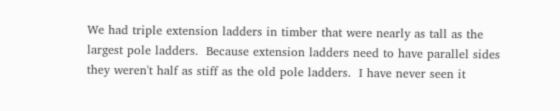We had triple extension ladders in timber that were nearly as tall as the largest pole ladders.  Because extension ladders need to have parallel sides they weren't half as stiff as the old pole ladders.  I have never seen it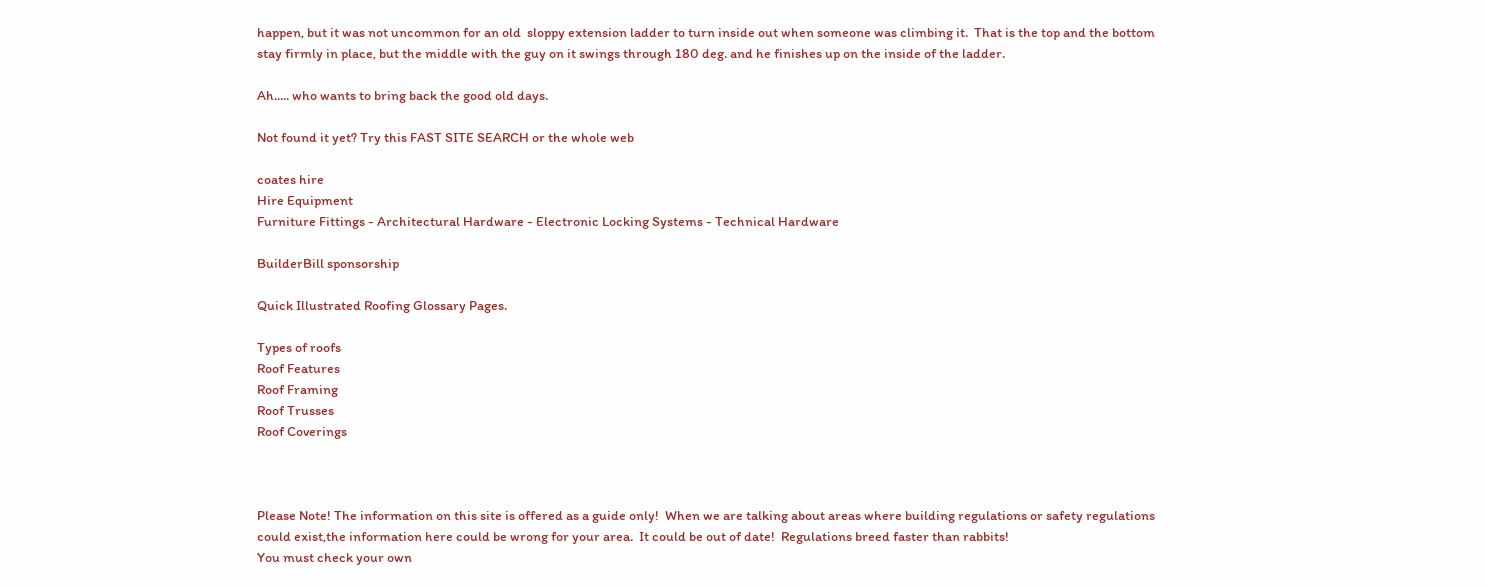happen, but it was not uncommon for an old  sloppy extension ladder to turn inside out when someone was climbing it.  That is the top and the bottom stay firmly in place, but the middle with the guy on it swings through 180 deg. and he finishes up on the inside of the ladder.

Ah..... who wants to bring back the good old days.

Not found it yet? Try this FAST SITE SEARCH or the whole web

coates hire
Hire Equipment
Furniture Fittings - Architectural Hardware - Electronic Locking Systems - Technical Hardware

BuilderBill sponsorship

Quick Illustrated Roofing Glossary Pages.

Types of roofs
Roof Features
Roof Framing
Roof Trusses
Roof Coverings



Please Note! The information on this site is offered as a guide only!  When we are talking about areas where building regulations or safety regulations could exist,the information here could be wrong for your area.  It could be out of date!  Regulations breed faster than rabbits!
You must check your own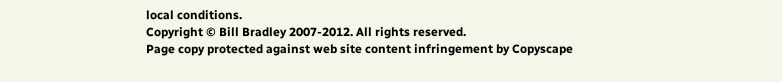local conditions.
Copyright © Bill Bradley 2007-2012. All rights reserved.
Page copy protected against web site content infringement by Copyscape